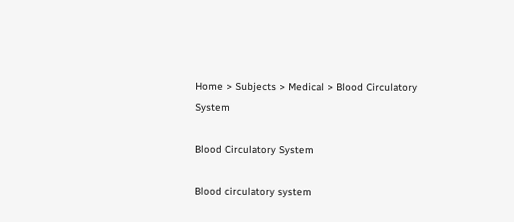Home > Subjects > Medical > Blood Circulatory System

Blood Circulatory System

Blood circulatory system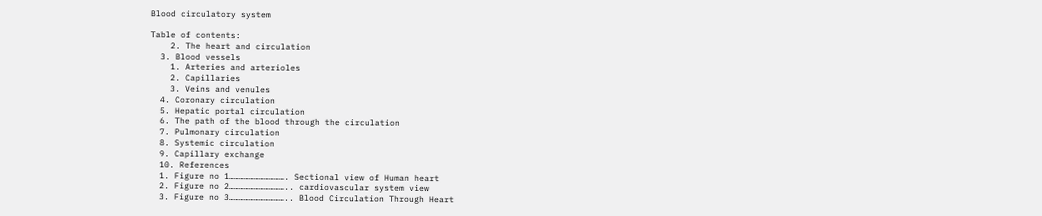Blood circulatory system

Table of contents:
    2. The heart and circulation
  3. Blood vessels
    1. Arteries and arterioles
    2. Capillaries
    3. Veins and venules
  4. Coronary circulation
  5. Hepatic portal circulation
  6. The path of the blood through the circulation
  7. Pulmonary circulation
  8. Systemic circulation
  9. Capillary exchange
  10. References
  1. Figure no 1……………………………. Sectional view of Human heart
  2. Figure no 2…………………………….. cardiovascular system view
  3. Figure no 3…………………………….. Blood Circulation Through Heart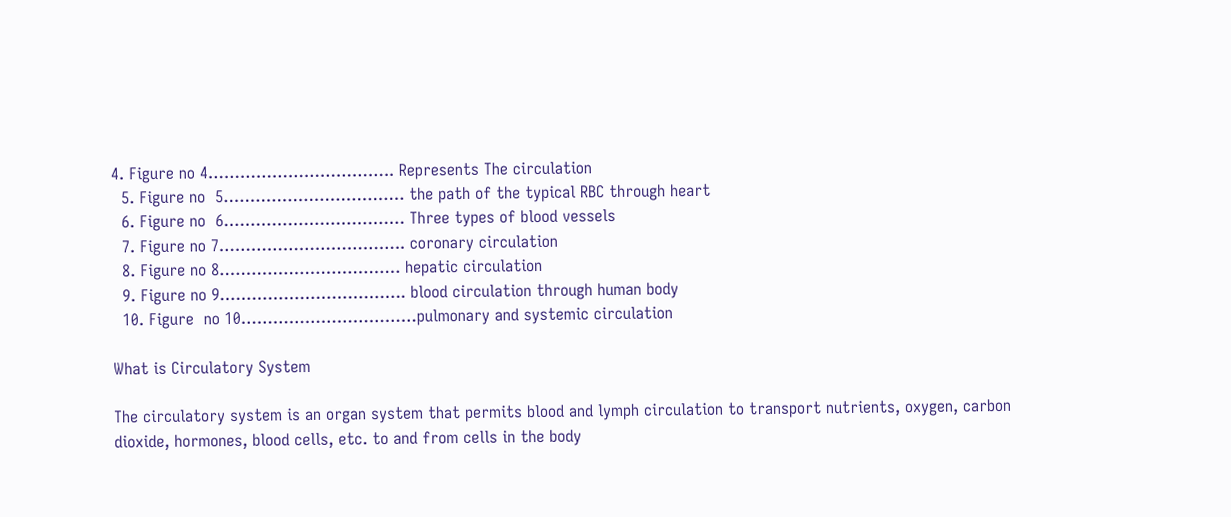4. Figure no 4…………………………….. Represents The circulation
  5. Figure no  5……………………………. the path of the typical RBC through heart
  6. Figure no  6……………………………. Three types of blood vessels
  7. Figure no 7…………………………….. coronary circulation
  8. Figure no 8……………………………. hepatic circulation
  9. Figure no 9…………………………….. blood circulation through human body
  10. Figure  no 10……………………………pulmonary and systemic circulation

What is Circulatory System

The circulatory system is an organ system that permits blood and lymph circulation to transport nutrients, oxygen, carbon dioxide, hormones, blood cells, etc. to and from cells in the body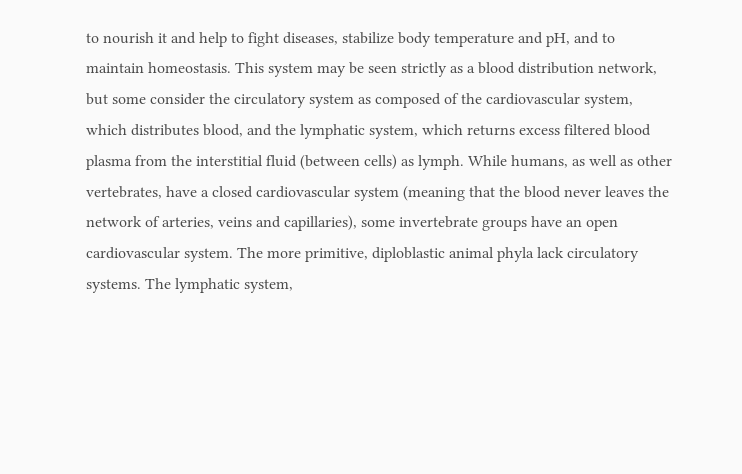to nourish it and help to fight diseases, stabilize body temperature and pH, and to maintain homeostasis. This system may be seen strictly as a blood distribution network, but some consider the circulatory system as composed of the cardiovascular system, which distributes blood, and the lymphatic system, which returns excess filtered blood plasma from the interstitial fluid (between cells) as lymph. While humans, as well as other vertebrates, have a closed cardiovascular system (meaning that the blood never leaves the network of arteries, veins and capillaries), some invertebrate groups have an open cardiovascular system. The more primitive, diploblastic animal phyla lack circulatory systems. The lymphatic system,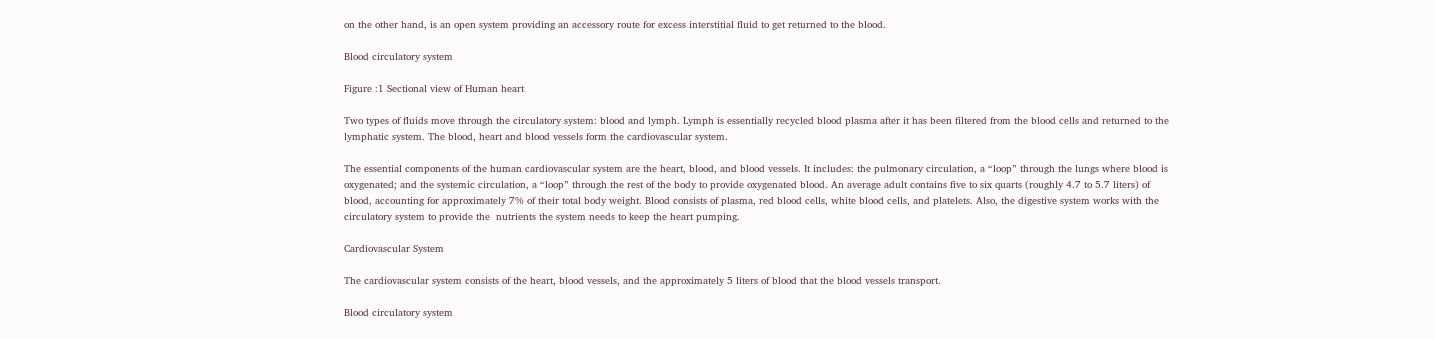on the other hand, is an open system providing an accessory route for excess interstitial fluid to get returned to the blood.

Blood circulatory system

Figure :1 Sectional view of Human heart

Two types of fluids move through the circulatory system: blood and lymph. Lymph is essentially recycled blood plasma after it has been filtered from the blood cells and returned to the lymphatic system. The blood, heart and blood vessels form the cardiovascular system.

The essential components of the human cardiovascular system are the heart, blood, and blood vessels. It includes: the pulmonary circulation, a “loop” through the lungs where blood is oxygenated; and the systemic circulation, a “loop” through the rest of the body to provide oxygenated blood. An average adult contains five to six quarts (roughly 4.7 to 5.7 liters) of blood, accounting for approximately 7% of their total body weight. Blood consists of plasma, red blood cells, white blood cells, and platelets. Also, the digestive system works with the circulatory system to provide the  nutrients the system needs to keep the heart pumping.

Cardiovascular System

The cardiovascular system consists of the heart, blood vessels, and the approximately 5 liters of blood that the blood vessels transport.

Blood circulatory system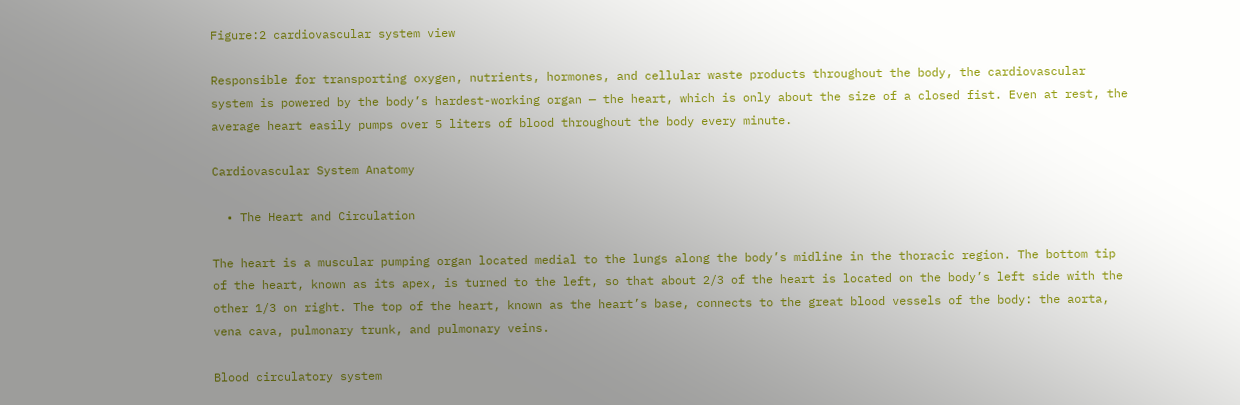Figure:2 cardiovascular system view

Responsible for transporting oxygen, nutrients, hormones, and cellular waste products throughout the body, the cardiovascular system is powered by the body’s hardest-working organ — the heart, which is only about the size of a closed fist. Even at rest, the average heart easily pumps over 5 liters of blood throughout the body every minute.

Cardiovascular System Anatomy

  • The Heart and Circulation

The heart is a muscular pumping organ located medial to the lungs along the body’s midline in the thoracic region. The bottom tip of the heart, known as its apex, is turned to the left, so that about 2/3 of the heart is located on the body’s left side with the other 1/3 on right. The top of the heart, known as the heart’s base, connects to the great blood vessels of the body: the aorta, vena cava, pulmonary trunk, and pulmonary veins.

Blood circulatory system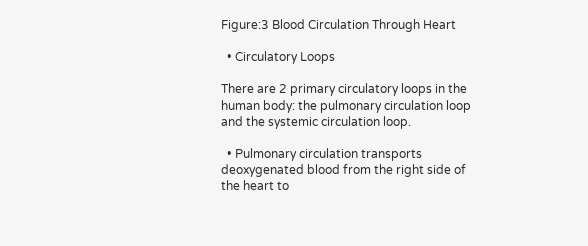Figure:3 Blood Circulation Through Heart

  • Circulatory Loops

There are 2 primary circulatory loops in the human body: the pulmonary circulation loop and the systemic circulation loop.

  • Pulmonary circulation transports deoxygenated blood from the right side of the heart to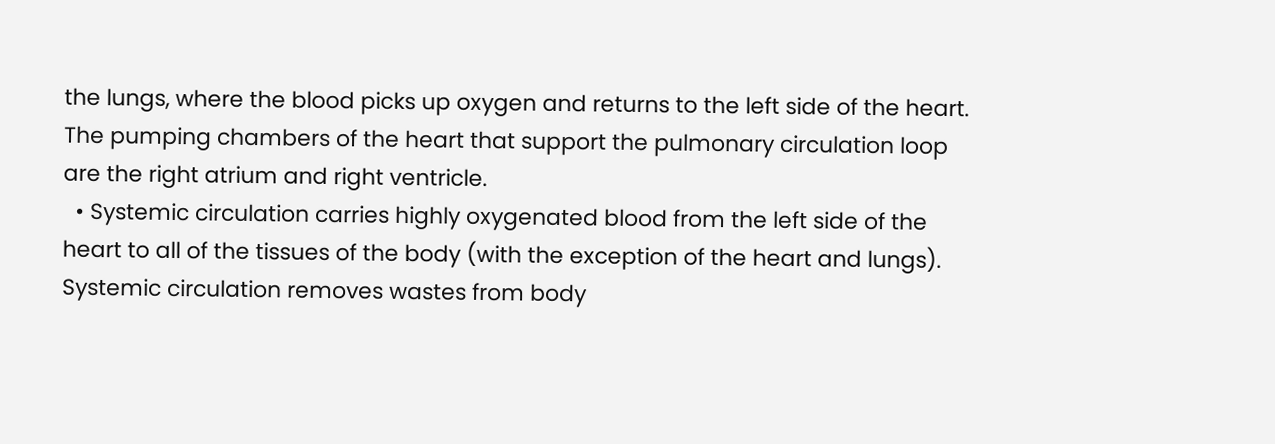the lungs, where the blood picks up oxygen and returns to the left side of the heart. The pumping chambers of the heart that support the pulmonary circulation loop are the right atrium and right ventricle.
  • Systemic circulation carries highly oxygenated blood from the left side of the heart to all of the tissues of the body (with the exception of the heart and lungs). Systemic circulation removes wastes from body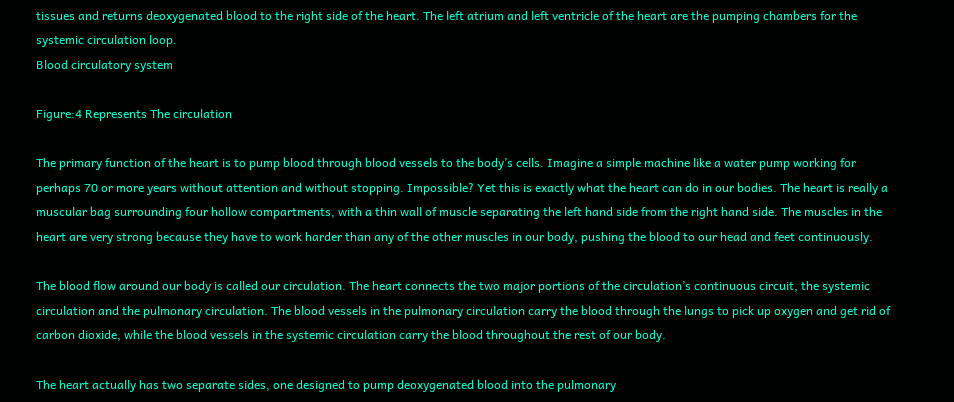tissues and returns deoxygenated blood to the right side of the heart. The left atrium and left ventricle of the heart are the pumping chambers for the systemic circulation loop.
Blood circulatory system

Figure:4 Represents The circulation

The primary function of the heart is to pump blood through blood vessels to the body’s cells. Imagine a simple machine like a water pump working for perhaps 70 or more years without attention and without stopping. Impossible? Yet this is exactly what the heart can do in our bodies. The heart is really a muscular bag surrounding four hollow compartments, with a thin wall of muscle separating the left hand side from the right hand side. The muscles in the heart are very strong because they have to work harder than any of the other muscles in our body, pushing the blood to our head and feet continuously.

The blood flow around our body is called our circulation. The heart connects the two major portions of the circulation’s continuous circuit, the systemic circulation and the pulmonary circulation. The blood vessels in the pulmonary circulation carry the blood through the lungs to pick up oxygen and get rid of carbon dioxide, while the blood vessels in the systemic circulation carry the blood throughout the rest of our body.

The heart actually has two separate sides, one designed to pump deoxygenated blood into the pulmonary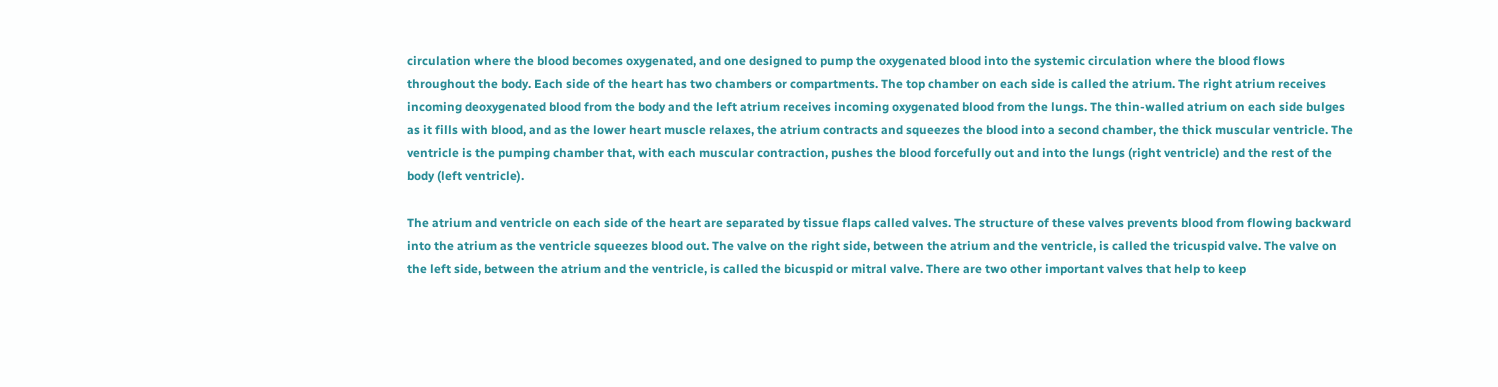circulation where the blood becomes oxygenated, and one designed to pump the oxygenated blood into the systemic circulation where the blood flows throughout the body. Each side of the heart has two chambers or compartments. The top chamber on each side is called the atrium. The right atrium receives incoming deoxygenated blood from the body and the left atrium receives incoming oxygenated blood from the lungs. The thin-walled atrium on each side bulges as it fills with blood, and as the lower heart muscle relaxes, the atrium contracts and squeezes the blood into a second chamber, the thick muscular ventricle. The ventricle is the pumping chamber that, with each muscular contraction, pushes the blood forcefully out and into the lungs (right ventricle) and the rest of the body (left ventricle).

The atrium and ventricle on each side of the heart are separated by tissue flaps called valves. The structure of these valves prevents blood from flowing backward into the atrium as the ventricle squeezes blood out. The valve on the right side, between the atrium and the ventricle, is called the tricuspid valve. The valve on the left side, between the atrium and the ventricle, is called the bicuspid or mitral valve. There are two other important valves that help to keep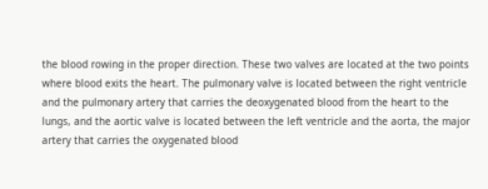the blood rowing in the proper direction. These two valves are located at the two points where blood exits the heart. The pulmonary valve is located between the right ventricle and the pulmonary artery that carries the deoxygenated blood from the heart to the lungs, and the aortic valve is located between the left ventricle and the aorta, the major artery that carries the oxygenated blood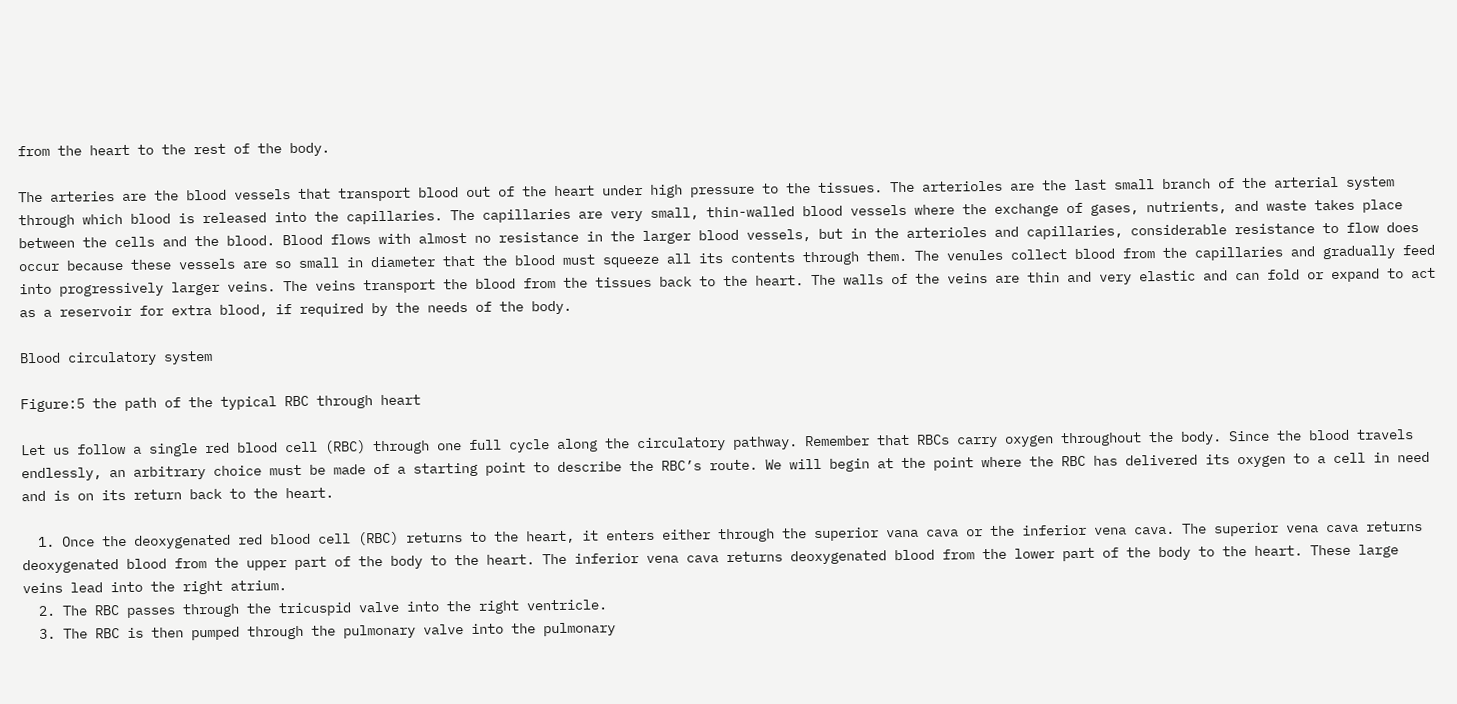from the heart to the rest of the body.

The arteries are the blood vessels that transport blood out of the heart under high pressure to the tissues. The arterioles are the last small branch of the arterial system through which blood is released into the capillaries. The capillaries are very small, thin-walled blood vessels where the exchange of gases, nutrients, and waste takes place between the cells and the blood. Blood flows with almost no resistance in the larger blood vessels, but in the arterioles and capillaries, considerable resistance to flow does occur because these vessels are so small in diameter that the blood must squeeze all its contents through them. The venules collect blood from the capillaries and gradually feed into progressively larger veins. The veins transport the blood from the tissues back to the heart. The walls of the veins are thin and very elastic and can fold or expand to act as a reservoir for extra blood, if required by the needs of the body.

Blood circulatory system

Figure:5 the path of the typical RBC through heart

Let us follow a single red blood cell (RBC) through one full cycle along the circulatory pathway. Remember that RBCs carry oxygen throughout the body. Since the blood travels endlessly, an arbitrary choice must be made of a starting point to describe the RBC’s route. We will begin at the point where the RBC has delivered its oxygen to a cell in need and is on its return back to the heart.

  1. Once the deoxygenated red blood cell (RBC) returns to the heart, it enters either through the superior vana cava or the inferior vena cava. The superior vena cava returns deoxygenated blood from the upper part of the body to the heart. The inferior vena cava returns deoxygenated blood from the lower part of the body to the heart. These large veins lead into the right atrium.
  2. The RBC passes through the tricuspid valve into the right ventricle.
  3. The RBC is then pumped through the pulmonary valve into the pulmonary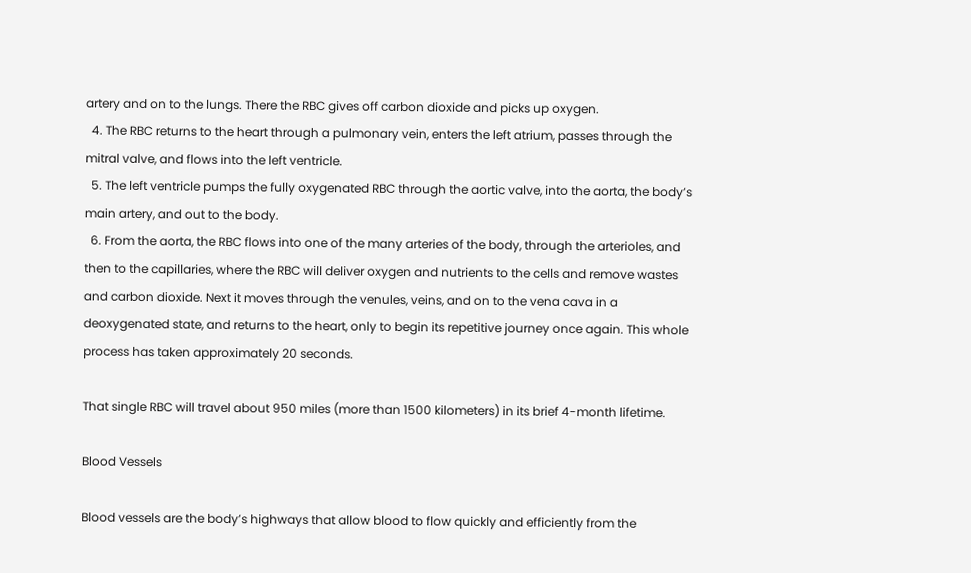artery and on to the lungs. There the RBC gives off carbon dioxide and picks up oxygen.
  4. The RBC returns to the heart through a pulmonary vein, enters the left atrium, passes through the mitral valve, and flows into the left ventricle.
  5. The left ventricle pumps the fully oxygenated RBC through the aortic valve, into the aorta, the body’s main artery, and out to the body.
  6. From the aorta, the RBC flows into one of the many arteries of the body, through the arterioles, and then to the capillaries, where the RBC will deliver oxygen and nutrients to the cells and remove wastes and carbon dioxide. Next it moves through the venules, veins, and on to the vena cava in a deoxygenated state, and returns to the heart, only to begin its repetitive journey once again. This whole process has taken approximately 20 seconds.

That single RBC will travel about 950 miles (more than 1500 kilometers) in its brief 4-month lifetime.

Blood Vessels

Blood vessels are the body’s highways that allow blood to flow quickly and efficiently from the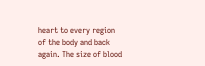heart to every region of the body and back again. The size of blood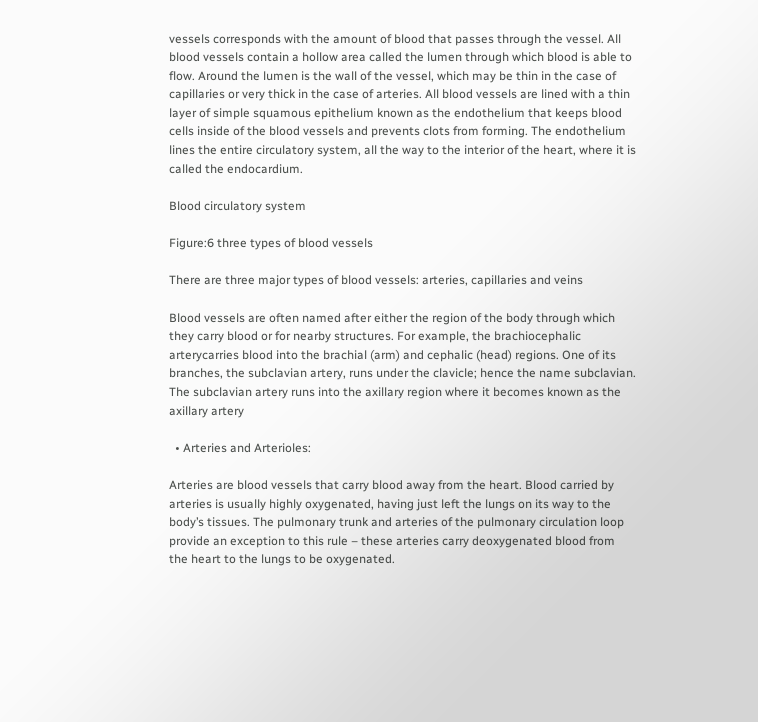vessels corresponds with the amount of blood that passes through the vessel. All blood vessels contain a hollow area called the lumen through which blood is able to flow. Around the lumen is the wall of the vessel, which may be thin in the case of capillaries or very thick in the case of arteries. All blood vessels are lined with a thin layer of simple squamous epithelium known as the endothelium that keeps blood cells inside of the blood vessels and prevents clots from forming. The endothelium lines the entire circulatory system, all the way to the interior of the heart, where it is called the endocardium.

Blood circulatory system

Figure:6 three types of blood vessels

There are three major types of blood vessels: arteries, capillaries and veins

Blood vessels are often named after either the region of the body through which they carry blood or for nearby structures. For example, the brachiocephalic arterycarries blood into the brachial (arm) and cephalic (head) regions. One of its branches, the subclavian artery, runs under the clavicle; hence the name subclavian. The subclavian artery runs into the axillary region where it becomes known as the axillary artery

  • Arteries and Arterioles:

Arteries are blood vessels that carry blood away from the heart. Blood carried by arteries is usually highly oxygenated, having just left the lungs on its way to the body’s tissues. The pulmonary trunk and arteries of the pulmonary circulation loop provide an exception to this rule – these arteries carry deoxygenated blood from the heart to the lungs to be oxygenated.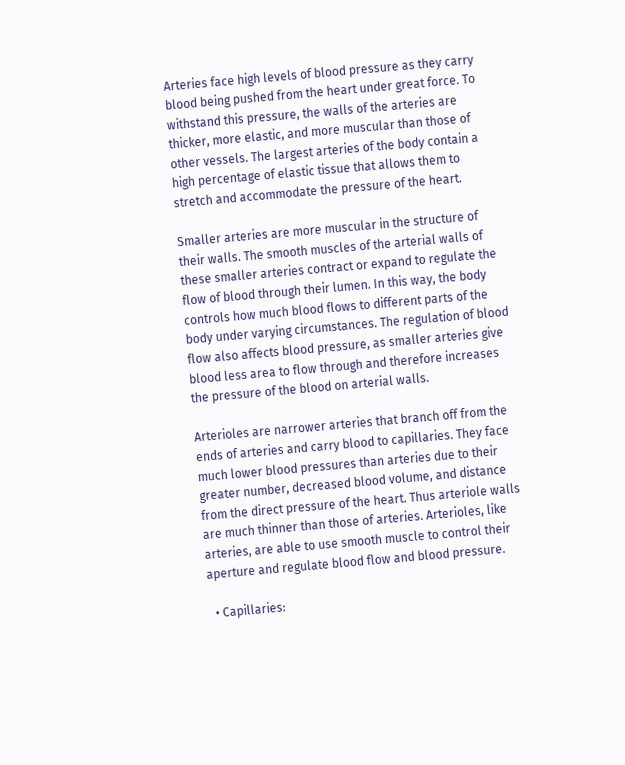Arteries face high levels of blood pressure as they carry blood being pushed from the heart under great force. To withstand this pressure, the walls of the arteries are thicker, more elastic, and more muscular than those of other vessels. The largest arteries of the body contain a high percentage of elastic tissue that allows them to stretch and accommodate the pressure of the heart.

Smaller arteries are more muscular in the structure of their walls. The smooth muscles of the arterial walls of these smaller arteries contract or expand to regulate the flow of blood through their lumen. In this way, the body controls how much blood flows to different parts of the body under varying circumstances. The regulation of blood flow also affects blood pressure, as smaller arteries give blood less area to flow through and therefore increases the pressure of the blood on arterial walls.

Arterioles are narrower arteries that branch off from the ends of arteries and carry blood to capillaries. They face much lower blood pressures than arteries due to their greater number, decreased blood volume, and distance from the direct pressure of the heart. Thus arteriole walls are much thinner than those of arteries. Arterioles, like arteries, are able to use smooth muscle to control their aperture and regulate blood flow and blood pressure.

  • Capillaries: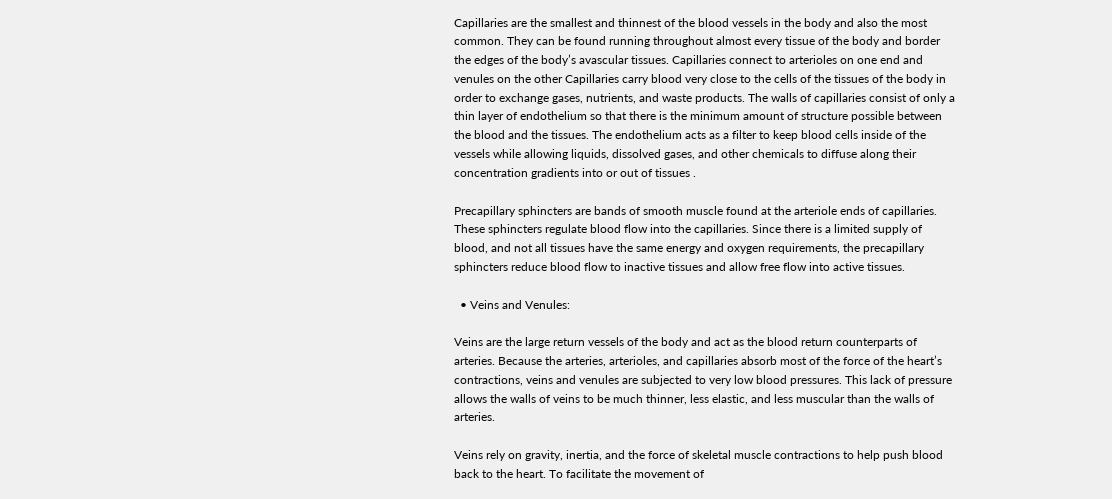Capillaries are the smallest and thinnest of the blood vessels in the body and also the most common. They can be found running throughout almost every tissue of the body and border the edges of the body’s avascular tissues. Capillaries connect to arterioles on one end and venules on the other Capillaries carry blood very close to the cells of the tissues of the body in order to exchange gases, nutrients, and waste products. The walls of capillaries consist of only a thin layer of endothelium so that there is the minimum amount of structure possible between the blood and the tissues. The endothelium acts as a filter to keep blood cells inside of the vessels while allowing liquids, dissolved gases, and other chemicals to diffuse along their concentration gradients into or out of tissues .

Precapillary sphincters are bands of smooth muscle found at the arteriole ends of capillaries. These sphincters regulate blood flow into the capillaries. Since there is a limited supply of blood, and not all tissues have the same energy and oxygen requirements, the precapillary sphincters reduce blood flow to inactive tissues and allow free flow into active tissues.

  • Veins and Venules:

Veins are the large return vessels of the body and act as the blood return counterparts of arteries. Because the arteries, arterioles, and capillaries absorb most of the force of the heart’s contractions, veins and venules are subjected to very low blood pressures. This lack of pressure allows the walls of veins to be much thinner, less elastic, and less muscular than the walls of arteries.

Veins rely on gravity, inertia, and the force of skeletal muscle contractions to help push blood back to the heart. To facilitate the movement of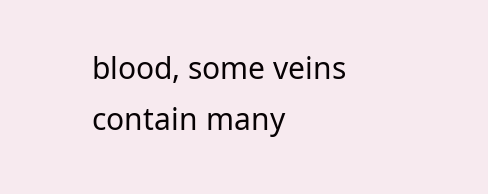blood, some veins contain many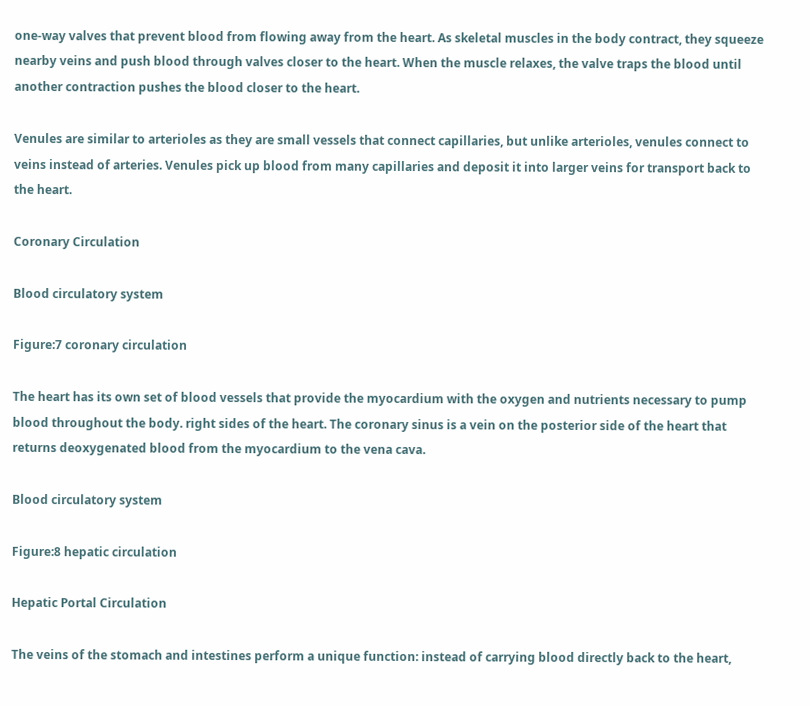one-way valves that prevent blood from flowing away from the heart. As skeletal muscles in the body contract, they squeeze nearby veins and push blood through valves closer to the heart. When the muscle relaxes, the valve traps the blood until another contraction pushes the blood closer to the heart.

Venules are similar to arterioles as they are small vessels that connect capillaries, but unlike arterioles, venules connect to veins instead of arteries. Venules pick up blood from many capillaries and deposit it into larger veins for transport back to the heart.

Coronary Circulation

Blood circulatory system

Figure:7 coronary circulation

The heart has its own set of blood vessels that provide the myocardium with the oxygen and nutrients necessary to pump blood throughout the body. right sides of the heart. The coronary sinus is a vein on the posterior side of the heart that returns deoxygenated blood from the myocardium to the vena cava.

Blood circulatory system

Figure:8 hepatic circulation

Hepatic Portal Circulation

The veins of the stomach and intestines perform a unique function: instead of carrying blood directly back to the heart,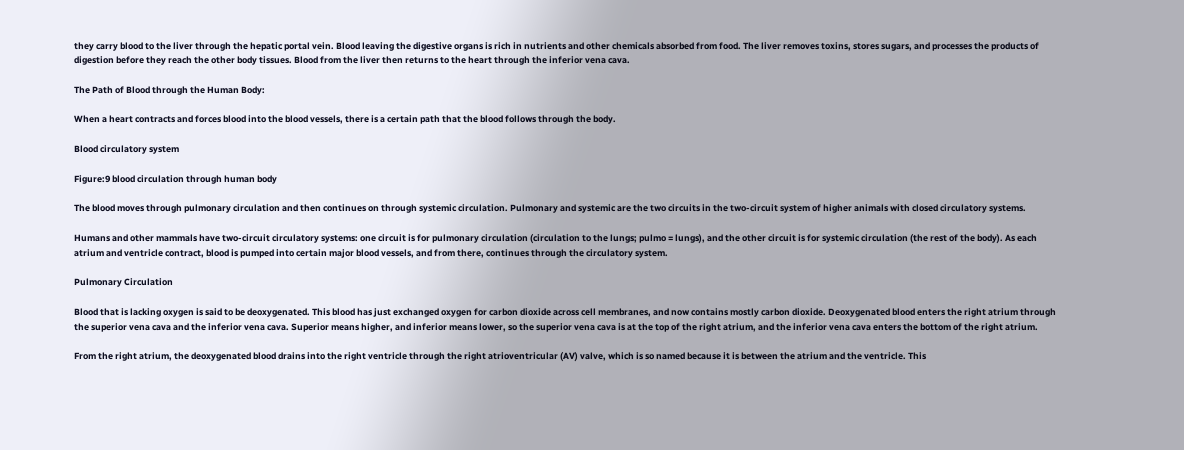they carry blood to the liver through the hepatic portal vein. Blood leaving the digestive organs is rich in nutrients and other chemicals absorbed from food. The liver removes toxins, stores sugars, and processes the products of digestion before they reach the other body tissues. Blood from the liver then returns to the heart through the inferior vena cava.

The Path of Blood through the Human Body:

When a heart contracts and forces blood into the blood vessels, there is a certain path that the blood follows through the body.

Blood circulatory system

Figure:9 blood circulation through human body

The blood moves through pulmonary circulation and then continues on through systemic circulation. Pulmonary and systemic are the two circuits in the two-circuit system of higher animals with closed circulatory systems.

Humans and other mammals have two-circuit circulatory systems: one circuit is for pulmonary circulation (circulation to the lungs; pulmo = lungs), and the other circuit is for systemic circulation (the rest of the body). As each atrium and ventricle contract, blood is pumped into certain major blood vessels, and from there, continues through the circulatory system.

Pulmonary Circulation

Blood that is lacking oxygen is said to be deoxygenated. This blood has just exchanged oxygen for carbon dioxide across cell membranes, and now contains mostly carbon dioxide. Deoxygenated blood enters the right atrium through the superior vena cava and the inferior vena cava. Superior means higher, and inferior means lower, so the superior vena cava is at the top of the right atrium, and the inferior vena cava enters the bottom of the right atrium.

From the right atrium, the deoxygenated blood drains into the right ventricle through the right atrioventricular (AV) valve, which is so named because it is between the atrium and the ventricle. This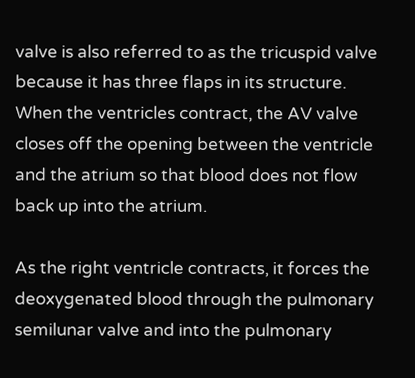valve is also referred to as the tricuspid valve because it has three flaps in its structure. When the ventricles contract, the AV valve closes off the opening between the ventricle and the atrium so that blood does not flow back up into the atrium.

As the right ventricle contracts, it forces the deoxygenated blood through the pulmonary semilunar valve and into the pulmonary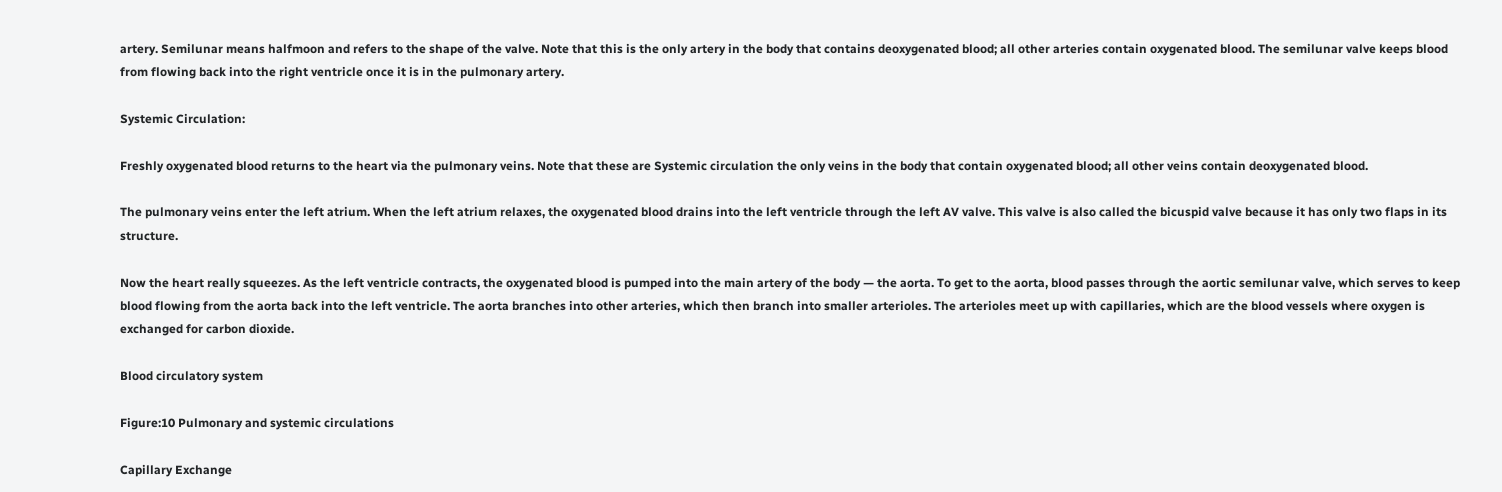artery. Semilunar means halfmoon and refers to the shape of the valve. Note that this is the only artery in the body that contains deoxygenated blood; all other arteries contain oxygenated blood. The semilunar valve keeps blood from flowing back into the right ventricle once it is in the pulmonary artery.

Systemic Circulation:

Freshly oxygenated blood returns to the heart via the pulmonary veins. Note that these are Systemic circulation the only veins in the body that contain oxygenated blood; all other veins contain deoxygenated blood.

The pulmonary veins enter the left atrium. When the left atrium relaxes, the oxygenated blood drains into the left ventricle through the left AV valve. This valve is also called the bicuspid valve because it has only two flaps in its structure.

Now the heart really squeezes. As the left ventricle contracts, the oxygenated blood is pumped into the main artery of the body — the aorta. To get to the aorta, blood passes through the aortic semilunar valve, which serves to keep blood flowing from the aorta back into the left ventricle. The aorta branches into other arteries, which then branch into smaller arterioles. The arterioles meet up with capillaries, which are the blood vessels where oxygen is exchanged for carbon dioxide.

Blood circulatory system

Figure:10 Pulmonary and systemic circulations

Capillary Exchange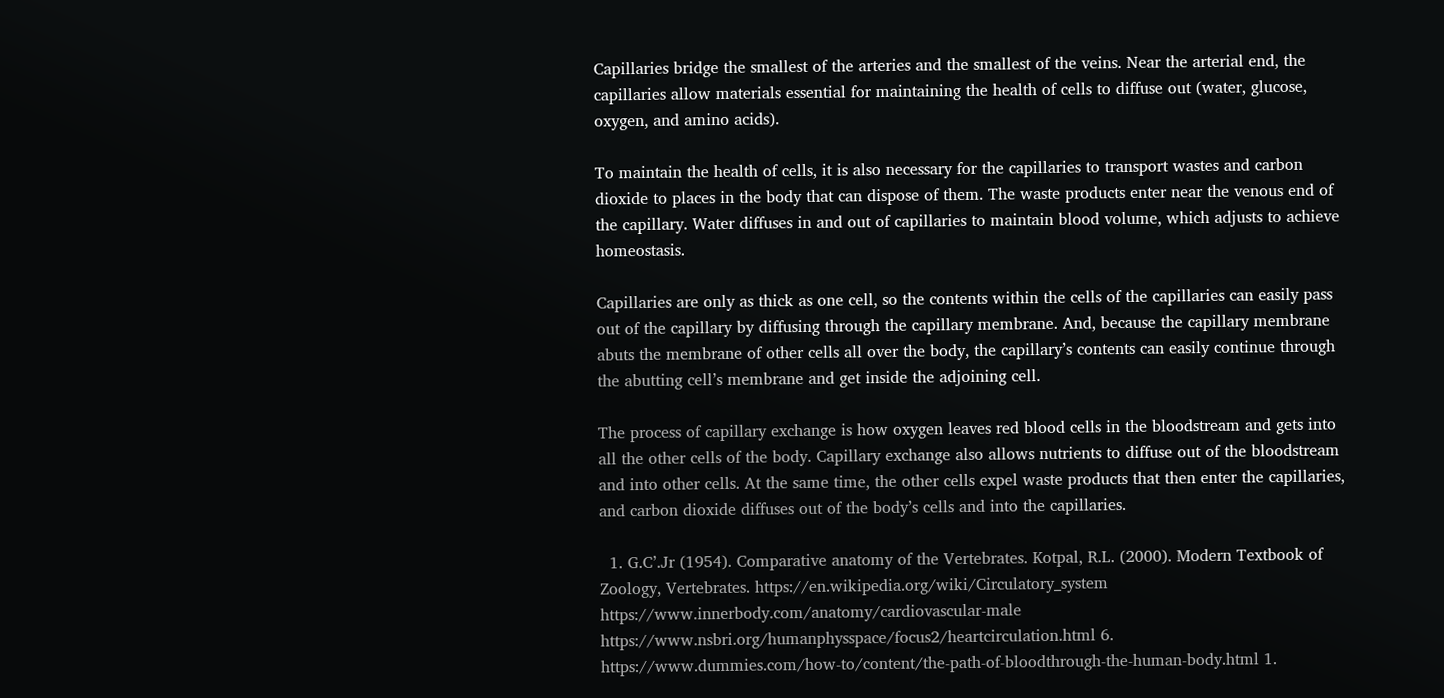Capillaries bridge the smallest of the arteries and the smallest of the veins. Near the arterial end, the capillaries allow materials essential for maintaining the health of cells to diffuse out (water, glucose, oxygen, and amino acids).

To maintain the health of cells, it is also necessary for the capillaries to transport wastes and carbon dioxide to places in the body that can dispose of them. The waste products enter near the venous end of the capillary. Water diffuses in and out of capillaries to maintain blood volume, which adjusts to achieve homeostasis.

Capillaries are only as thick as one cell, so the contents within the cells of the capillaries can easily pass out of the capillary by diffusing through the capillary membrane. And, because the capillary membrane abuts the membrane of other cells all over the body, the capillary’s contents can easily continue through the abutting cell’s membrane and get inside the adjoining cell.

The process of capillary exchange is how oxygen leaves red blood cells in the bloodstream and gets into all the other cells of the body. Capillary exchange also allows nutrients to diffuse out of the bloodstream and into other cells. At the same time, the other cells expel waste products that then enter the capillaries, and carbon dioxide diffuses out of the body’s cells and into the capillaries.

  1. G.C’.Jr (1954). Comparative anatomy of the Vertebrates. Kotpal, R.L. (2000). Modern Textbook of Zoology, Vertebrates. https://en.wikipedia.org/wiki/Circulatory_system https://www.innerbody.com/anatomy/cardiovascular-male https://www.nsbri.org/humanphysspace/focus2/heartcirculation.html 6. https://www.dummies.com/how-to/content/the-path-of-bloodthrough-the-human-body.html 1.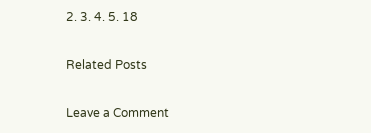2. 3. 4. 5. 18

Related Posts

Leave a Comment